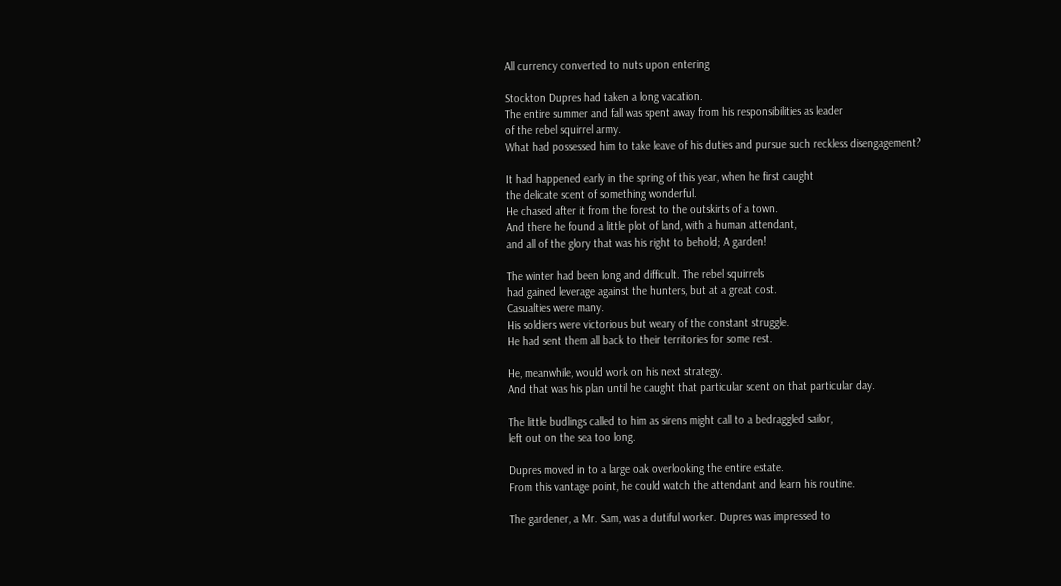All currency converted to nuts upon entering

Stockton Dupres had taken a long vacation.
The entire summer and fall was spent away from his responsibilities as leader
of the rebel squirrel army.
What had possessed him to take leave of his duties and pursue such reckless disengagement?

It had happened early in the spring of this year, when he first caught
the delicate scent of something wonderful.
He chased after it from the forest to the outskirts of a town.
And there he found a little plot of land, with a human attendant,
and all of the glory that was his right to behold; A garden!

The winter had been long and difficult. The rebel squirrels
had gained leverage against the hunters, but at a great cost.
Casualties were many.
His soldiers were victorious but weary of the constant struggle.
He had sent them all back to their territories for some rest.

He, meanwhile, would work on his next strategy.
And that was his plan until he caught that particular scent on that particular day.

The little budlings called to him as sirens might call to a bedraggled sailor,
left out on the sea too long.

Dupres moved in to a large oak overlooking the entire estate.
From this vantage point, he could watch the attendant and learn his routine.

The gardener, a Mr. Sam, was a dutiful worker. Dupres was impressed to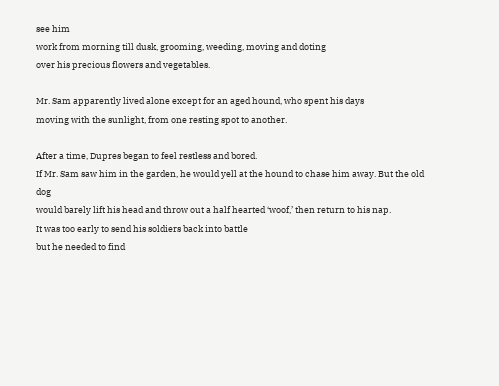see him
work from morning till dusk, grooming, weeding, moving and doting
over his precious flowers and vegetables.

Mr. Sam apparently lived alone except for an aged hound, who spent his days
moving with the sunlight, from one resting spot to another.

After a time, Dupres began to feel restless and bored.
If Mr. Sam saw him in the garden, he would yell at the hound to chase him away. But the old dog
would barely lift his head and throw out a half hearted ‘woof,’ then return to his nap.
It was too early to send his soldiers back into battle
but he needed to find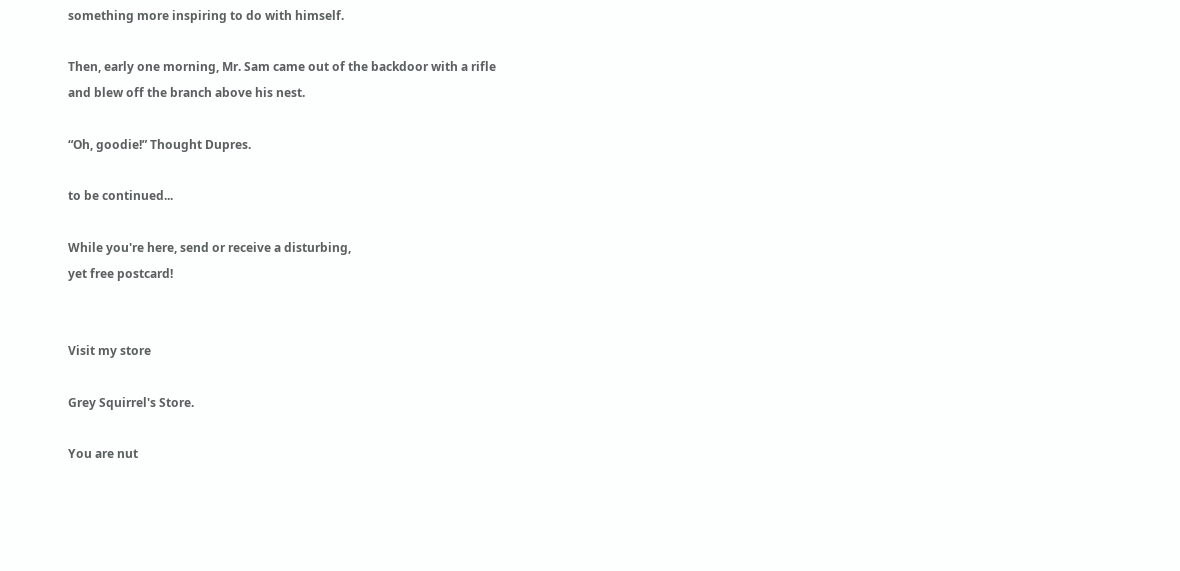something more inspiring to do with himself.

Then, early one morning, Mr. Sam came out of the backdoor with a rifle
and blew off the branch above his nest.

“Oh, goodie!” Thought Dupres.

to be continued...

While you're here, send or receive a disturbing,
yet free postcard!


Visit my store

Grey Squirrel's Store.

You are nut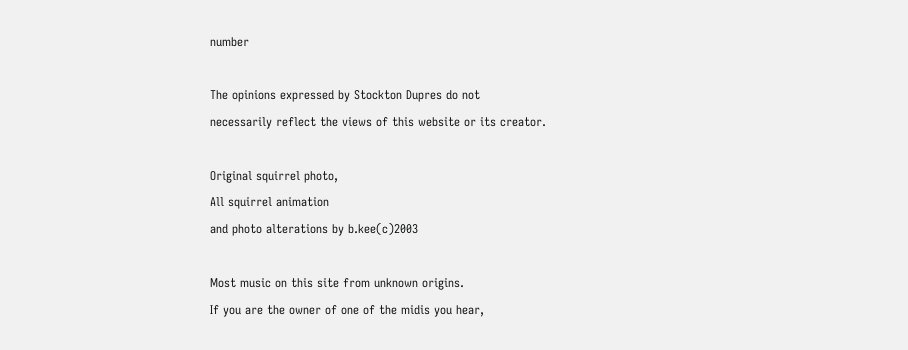number

The opinions expressed by Stockton Dupres do not
necessarily reflect the views of this website or its creator.

Original squirrel photo,
All squirrel animation
and photo alterations by b.kee(c)2003

Most music on this site from unknown origins.
If you are the owner of one of the midis you hear,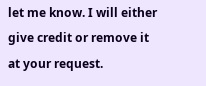let me know. I will either give credit or remove it at your request.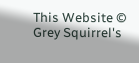This Website © Grey Squirrel's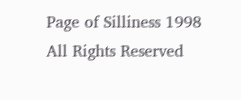Page of Silliness 1998 All Rights Reserved